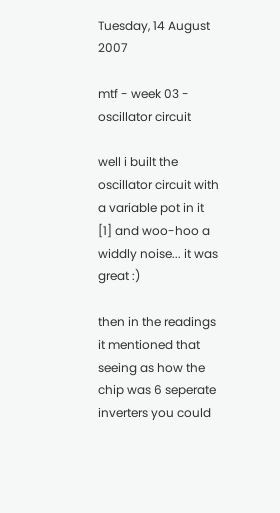Tuesday, 14 August 2007

mtf - week 03 - oscillator circuit

well i built the oscillator circuit with a variable pot in it [1] and woo-hoo a widdly noise... it was great :)

then in the readings it mentioned that seeing as how the chip was 6 seperate inverters you could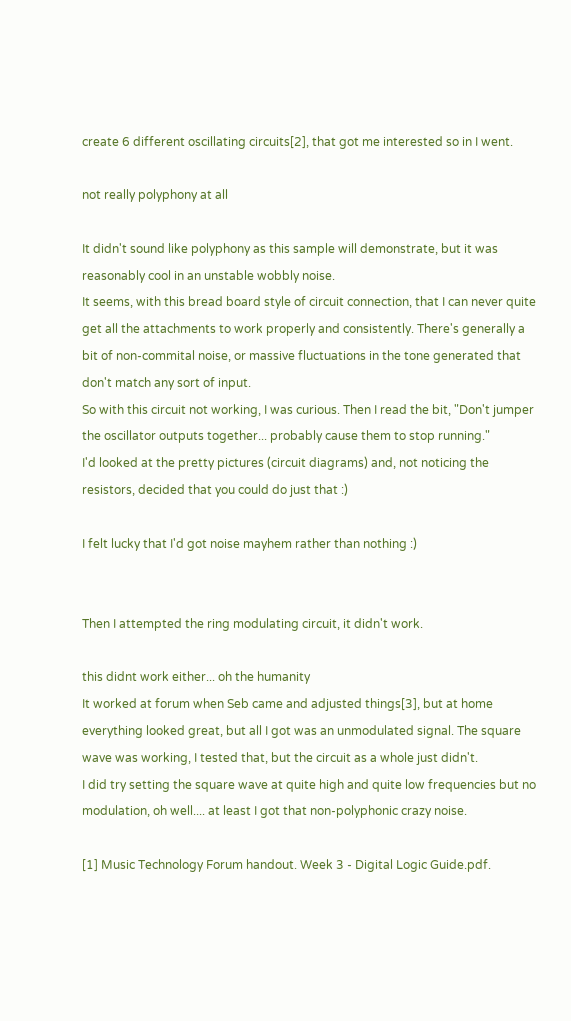create 6 different oscillating circuits[2], that got me interested so in I went.

not really polyphony at all

It didn't sound like polyphony as this sample will demonstrate, but it was reasonably cool in an unstable wobbly noise.
It seems, with this bread board style of circuit connection, that I can never quite get all the attachments to work properly and consistently. There's generally a bit of non-commital noise, or massive fluctuations in the tone generated that don't match any sort of input.
So with this circuit not working, I was curious. Then I read the bit, "Don't jumper the oscillator outputs together... probably cause them to stop running."
I'd looked at the pretty pictures (circuit diagrams) and, not noticing the resistors, decided that you could do just that :)

I felt lucky that I'd got noise mayhem rather than nothing :)


Then I attempted the ring modulating circuit, it didn't work.

this didnt work either... oh the humanity
It worked at forum when Seb came and adjusted things[3], but at home everything looked great, but all I got was an unmodulated signal. The square wave was working, I tested that, but the circuit as a whole just didn't.
I did try setting the square wave at quite high and quite low frequencies but no modulation, oh well.... at least I got that non-polyphonic crazy noise.

[1] Music Technology Forum handout. Week 3 - Digital Logic Guide.pdf.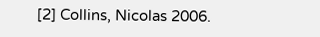[2] Collins, Nicolas 2006.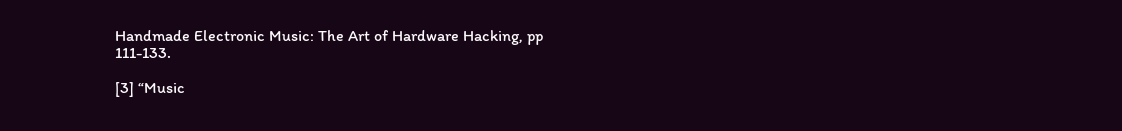Handmade Electronic Music: The Art of Hardware Hacking, pp 111-133.

[3] “Music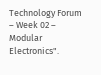Technology Forum – Week 02 – Modular Electronics".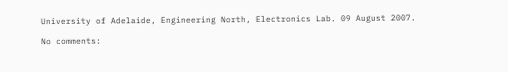University of Adelaide, Engineering North, Electronics Lab. 09 August 2007.

No comments: